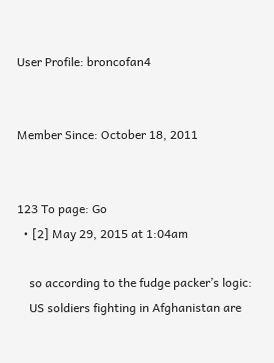User Profile: broncofan4


Member Since: October 18, 2011


123 To page: Go
  • [2] May 29, 2015 at 1:04am

    so according to the fudge packer’s logic:
    US soldiers fighting in Afghanistan are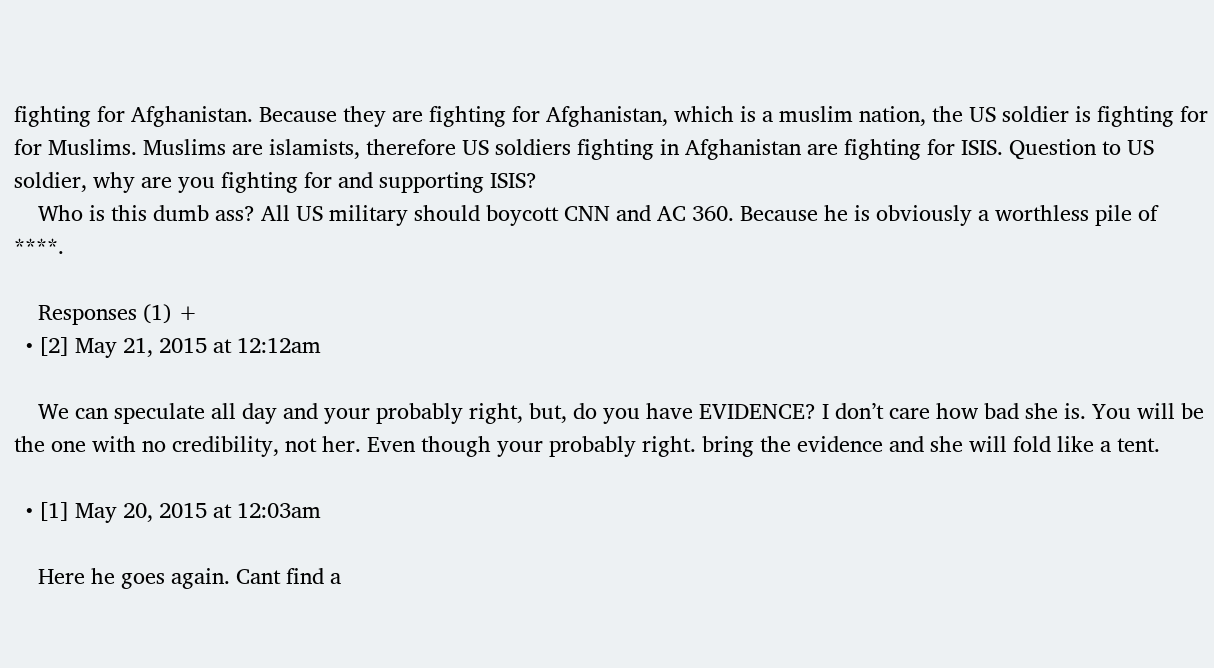fighting for Afghanistan. Because they are fighting for Afghanistan, which is a muslim nation, the US soldier is fighting for for Muslims. Muslims are islamists, therefore US soldiers fighting in Afghanistan are fighting for ISIS. Question to US soldier, why are you fighting for and supporting ISIS?
    Who is this dumb ass? All US military should boycott CNN and AC 360. Because he is obviously a worthless pile of ****.

    Responses (1) +
  • [2] May 21, 2015 at 12:12am

    We can speculate all day and your probably right, but, do you have EVIDENCE? I don’t care how bad she is. You will be the one with no credibility, not her. Even though your probably right. bring the evidence and she will fold like a tent.

  • [1] May 20, 2015 at 12:03am

    Here he goes again. Cant find a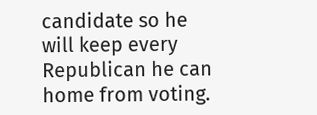candidate so he will keep every Republican he can home from voting.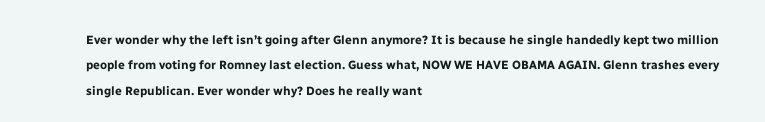Ever wonder why the left isn’t going after Glenn anymore? It is because he single handedly kept two million people from voting for Romney last election. Guess what, NOW WE HAVE OBAMA AGAIN. Glenn trashes every single Republican. Ever wonder why? Does he really want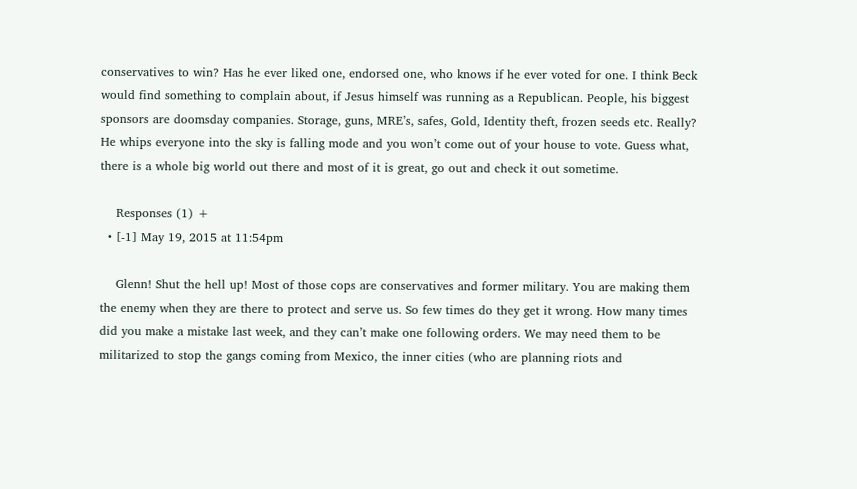conservatives to win? Has he ever liked one, endorsed one, who knows if he ever voted for one. I think Beck would find something to complain about, if Jesus himself was running as a Republican. People, his biggest sponsors are doomsday companies. Storage, guns, MRE’s, safes, Gold, Identity theft, frozen seeds etc. Really? He whips everyone into the sky is falling mode and you won’t come out of your house to vote. Guess what, there is a whole big world out there and most of it is great, go out and check it out sometime.

    Responses (1) +
  • [-1] May 19, 2015 at 11:54pm

    Glenn! Shut the hell up! Most of those cops are conservatives and former military. You are making them the enemy when they are there to protect and serve us. So few times do they get it wrong. How many times did you make a mistake last week, and they can’t make one following orders. We may need them to be militarized to stop the gangs coming from Mexico, the inner cities (who are planning riots and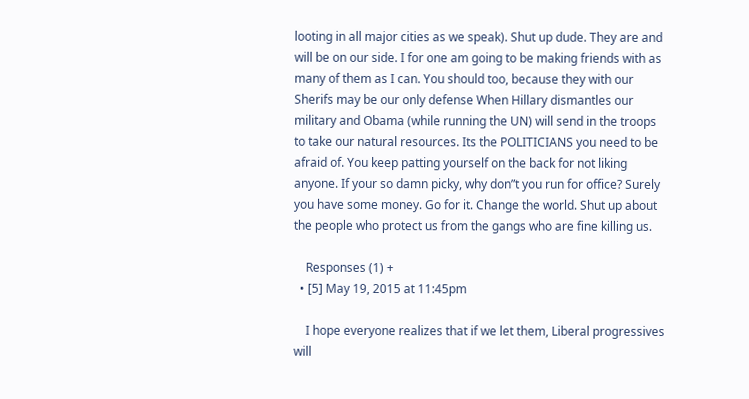looting in all major cities as we speak). Shut up dude. They are and will be on our side. I for one am going to be making friends with as many of them as I can. You should too, because they with our Sherifs may be our only defense When Hillary dismantles our military and Obama (while running the UN) will send in the troops to take our natural resources. Its the POLITICIANS you need to be afraid of. You keep patting yourself on the back for not liking anyone. If your so damn picky, why don”t you run for office? Surely you have some money. Go for it. Change the world. Shut up about the people who protect us from the gangs who are fine killing us.

    Responses (1) +
  • [5] May 19, 2015 at 11:45pm

    I hope everyone realizes that if we let them, Liberal progressives will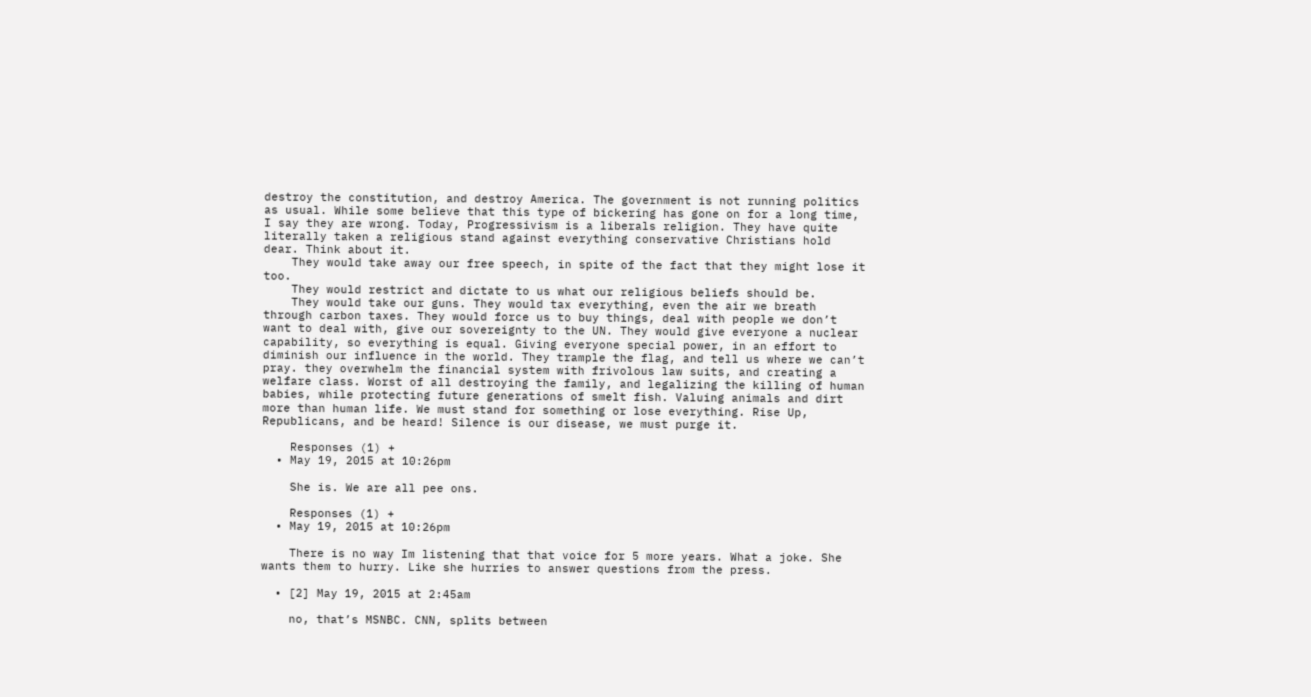destroy the constitution, and destroy America. The government is not running politics as usual. While some believe that this type of bickering has gone on for a long time, I say they are wrong. Today, Progressivism is a liberals religion. They have quite literally taken a religious stand against everything conservative Christians hold dear. Think about it.
    They would take away our free speech, in spite of the fact that they might lose it too.
    They would restrict and dictate to us what our religious beliefs should be.
    They would take our guns. They would tax everything, even the air we breath through carbon taxes. They would force us to buy things, deal with people we don’t want to deal with, give our sovereignty to the UN. They would give everyone a nuclear capability, so everything is equal. Giving everyone special power, in an effort to diminish our influence in the world. They trample the flag, and tell us where we can’t pray. they overwhelm the financial system with frivolous law suits, and creating a welfare class. Worst of all destroying the family, and legalizing the killing of human babies, while protecting future generations of smelt fish. Valuing animals and dirt more than human life. We must stand for something or lose everything. Rise Up, Republicans, and be heard! Silence is our disease, we must purge it.

    Responses (1) +
  • May 19, 2015 at 10:26pm

    She is. We are all pee ons.

    Responses (1) +
  • May 19, 2015 at 10:26pm

    There is no way Im listening that that voice for 5 more years. What a joke. She wants them to hurry. Like she hurries to answer questions from the press.

  • [2] May 19, 2015 at 2:45am

    no, that’s MSNBC. CNN, splits between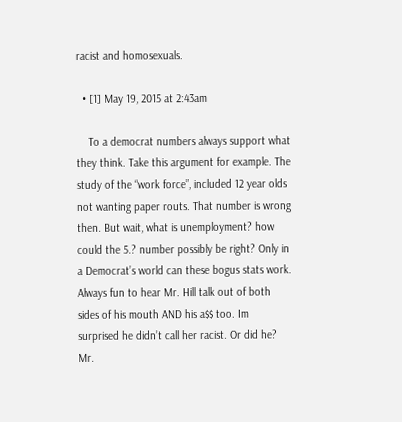racist and homosexuals.

  • [1] May 19, 2015 at 2:43am

    To a democrat numbers always support what they think. Take this argument for example. The study of the “work force”, included 12 year olds not wanting paper routs. That number is wrong then. But wait, what is unemployment? how could the 5.? number possibly be right? Only in a Democrat’s world can these bogus stats work. Always fun to hear Mr. Hill talk out of both sides of his mouth AND his a$$ too. Im surprised he didn’t call her racist. Or did he? Mr.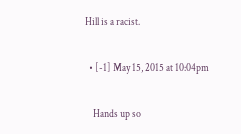Hill is a racist.

  • [-1] May 15, 2015 at 10:04pm

    Hands up so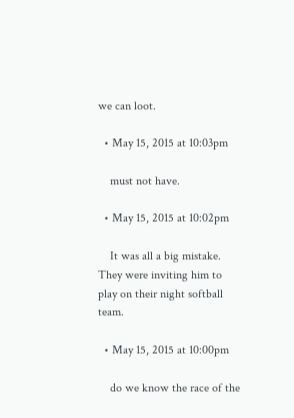we can loot.

  • May 15, 2015 at 10:03pm

    must not have.

  • May 15, 2015 at 10:02pm

    It was all a big mistake. They were inviting him to play on their night softball team.

  • May 15, 2015 at 10:00pm

    do we know the race of the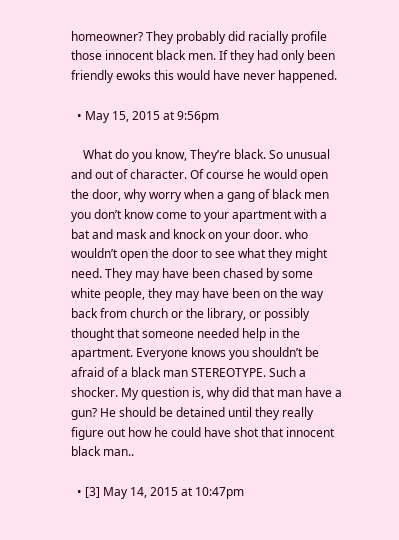homeowner? They probably did racially profile those innocent black men. If they had only been friendly ewoks this would have never happened.

  • May 15, 2015 at 9:56pm

    What do you know, They’re black. So unusual and out of character. Of course he would open the door, why worry when a gang of black men you don’t know come to your apartment with a bat and mask and knock on your door. who wouldn’t open the door to see what they might need. They may have been chased by some white people, they may have been on the way back from church or the library, or possibly thought that someone needed help in the apartment. Everyone knows you shouldn’t be afraid of a black man STEREOTYPE. Such a shocker. My question is, why did that man have a gun? He should be detained until they really figure out how he could have shot that innocent black man..

  • [3] May 14, 2015 at 10:47pm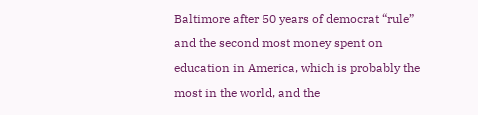Baltimore after 50 years of democrat “rule” and the second most money spent on education in America, which is probably the most in the world, and the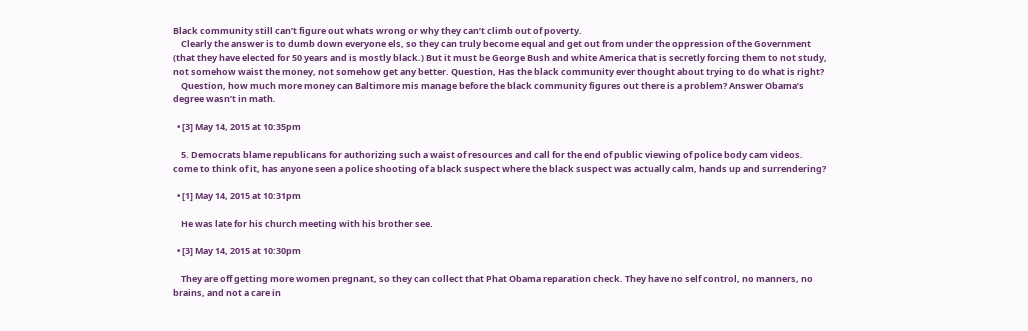Black community still can’t figure out whats wrong or why they can’t climb out of poverty.
    Clearly the answer is to dumb down everyone els, so they can truly become equal and get out from under the oppression of the Government (that they have elected for 50 years and is mostly black.) But it must be George Bush and white America that is secretly forcing them to not study, not somehow waist the money, not somehow get any better. Question, Has the black community ever thought about trying to do what is right?
    Question, how much more money can Baltimore mis manage before the black community figures out there is a problem? Answer Obama’s degree wasn’t in math.

  • [3] May 14, 2015 at 10:35pm

    5. Democrats blame republicans for authorizing such a waist of resources and call for the end of public viewing of police body cam videos. come to think of it, has anyone seen a police shooting of a black suspect where the black suspect was actually calm, hands up and surrendering?

  • [1] May 14, 2015 at 10:31pm

    He was late for his church meeting with his brother see.

  • [3] May 14, 2015 at 10:30pm

    They are off getting more women pregnant, so they can collect that Phat Obama reparation check. They have no self control, no manners, no brains, and not a care in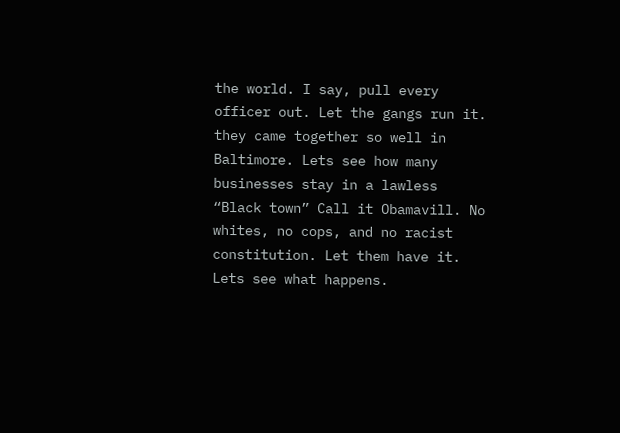the world. I say, pull every officer out. Let the gangs run it. they came together so well in Baltimore. Lets see how many businesses stay in a lawless “Black town” Call it Obamavill. No whites, no cops, and no racist constitution. Let them have it. Lets see what happens.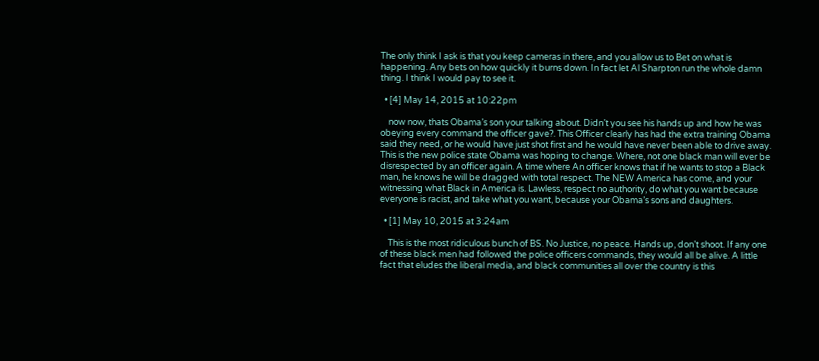The only think I ask is that you keep cameras in there, and you allow us to Bet on what is happening. Any bets on how quickly it burns down. In fact let Al Sharpton run the whole damn thing. I think I would pay to see it.

  • [4] May 14, 2015 at 10:22pm

    now now, thats Obama’s son your talking about. Didn’t you see his hands up and how he was obeying every command the officer gave?. This Officer clearly has had the extra training Obama said they need, or he would have just shot first and he would have never been able to drive away. This is the new police state Obama was hoping to change. Where, not one black man will ever be disrespected by an officer again. A time where An officer knows that if he wants to stop a Black man, he knows he will be dragged with total respect. The NEW America has come, and your witnessing what Black in America is. Lawless, respect no authority, do what you want because everyone is racist, and take what you want, because your Obama’s sons and daughters.

  • [1] May 10, 2015 at 3:24am

    This is the most ridiculous bunch of BS. No Justice, no peace. Hands up, don’t shoot. If any one of these black men had followed the police officers commands, they would all be alive. A little fact that eludes the liberal media, and black communities all over the country is this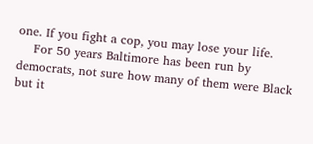one. If you fight a cop, you may lose your life.
    For 50 years Baltimore has been run by democrats, not sure how many of them were Black but it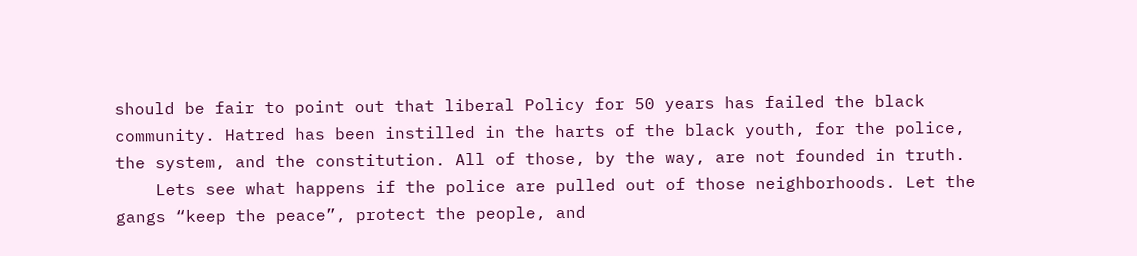should be fair to point out that liberal Policy for 50 years has failed the black community. Hatred has been instilled in the harts of the black youth, for the police, the system, and the constitution. All of those, by the way, are not founded in truth.
    Lets see what happens if the police are pulled out of those neighborhoods. Let the gangs “keep the peace”, protect the people, and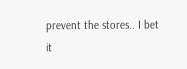prevent the stores.. I bet it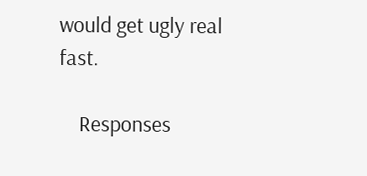would get ugly real fast.

    Responses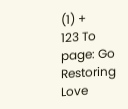(1) +
123 To page: Go
Restoring Love